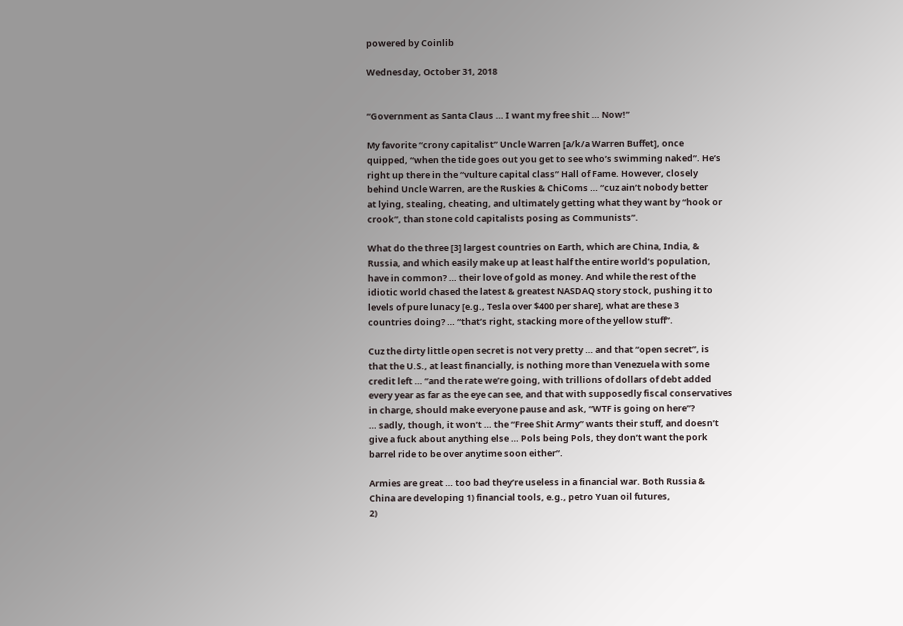powered by Coinlib

Wednesday, October 31, 2018


“Government as Santa Claus … I want my free shit … Now!”

My favorite “crony capitalist” Uncle Warren [a/k/a Warren Buffet], once
quipped, “when the tide goes out you get to see who’s swimming naked”. He’s
right up there in the “vulture capital class” Hall of Fame. However, closely
behind Uncle Warren, are the Ruskies & ChiComs … “cuz ain’t nobody better
at lying, stealing, cheating, and ultimately getting what they want by “hook or
crook”, than stone cold capitalists posing as Communists”.

What do the three [3] largest countries on Earth, which are China, India, &
Russia, and which easily make up at least half the entire world’s population,
have in common? … their love of gold as money. And while the rest of the
idiotic world chased the latest & greatest NASDAQ story stock, pushing it to
levels of pure lunacy [e.g., Tesla over $400 per share], what are these 3
countries doing? … “that’s right, stacking more of the yellow stuff”.

Cuz the dirty little open secret is not very pretty … and that “open secret”, is
that the U.S., at least financially, is nothing more than Venezuela with some
credit left … “and the rate we’re going, with trillions of dollars of debt added
every year as far as the eye can see, and that with supposedly fiscal conservatives
in charge, should make everyone pause and ask, “WTF is going on here”?
… sadly, though, it won’t … the “Free Shit Army” wants their stuff, and doesn’t
give a fuck about anything else … Pols being Pols, they don’t want the pork
barrel ride to be over anytime soon either”.

Armies are great … too bad they’re useless in a financial war. Both Russia &
China are developing 1) financial tools, e.g., petro Yuan oil futures,
2)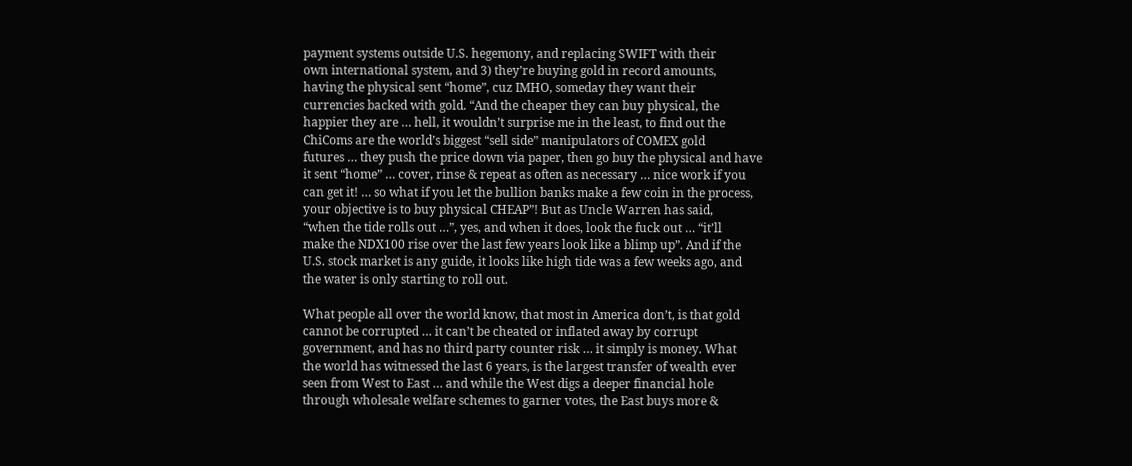payment systems outside U.S. hegemony, and replacing SWIFT with their
own international system, and 3) they’re buying gold in record amounts,
having the physical sent “home”, cuz IMHO, someday they want their
currencies backed with gold. “And the cheaper they can buy physical, the
happier they are … hell, it wouldn’t surprise me in the least, to find out the
ChiComs are the world’s biggest “sell side” manipulators of COMEX gold
futures … they push the price down via paper, then go buy the physical and have
it sent “home” … cover, rinse & repeat as often as necessary … nice work if you
can get it! … so what if you let the bullion banks make a few coin in the process,
your objective is to buy physical CHEAP”! But as Uncle Warren has said,
“when the tide rolls out …”, yes, and when it does, look the fuck out … “it’ll
make the NDX100 rise over the last few years look like a blimp up”. And if the
U.S. stock market is any guide, it looks like high tide was a few weeks ago, and
the water is only starting to roll out.

What people all over the world know, that most in America don’t, is that gold
cannot be corrupted … it can’t be cheated or inflated away by corrupt
government, and has no third party counter risk … it simply is money. What
the world has witnessed the last 6 years, is the largest transfer of wealth ever
seen from West to East … and while the West digs a deeper financial hole
through wholesale welfare schemes to garner votes, the East buys more &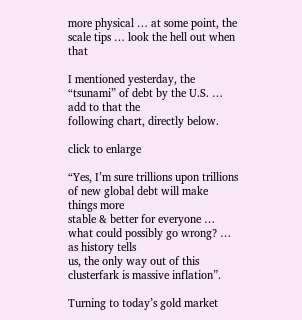more physical … at some point, the scale tips … look the hell out when that

I mentioned yesterday, the “tsunami” of debt by the U.S. … add to that the
following chart, directly below.

click to enlarge

“Yes, I’m sure trillions upon trillions of new global debt will make things more
stable & better for everyone … what could possibly go wrong? … as history tells
us, the only way out of this clusterfark is massive inflation”.

Turning to today’s gold market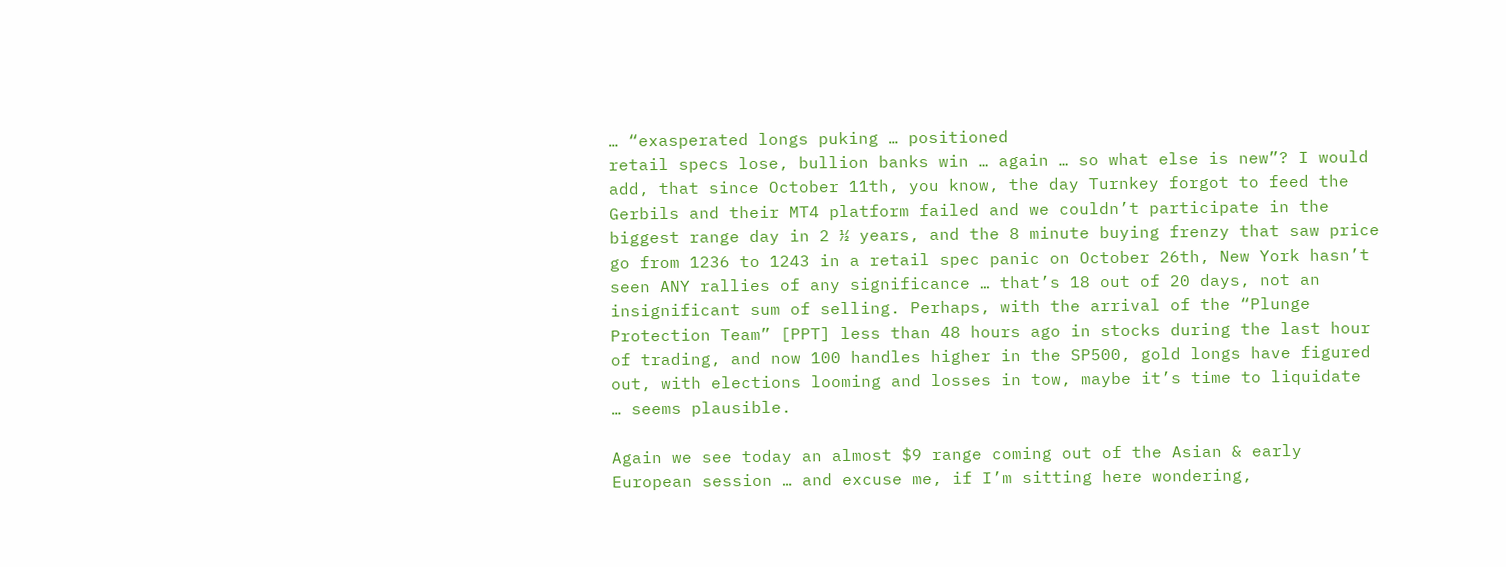… “exasperated longs puking … positioned
retail specs lose, bullion banks win … again … so what else is new”? I would
add, that since October 11th, you know, the day Turnkey forgot to feed the
Gerbils and their MT4 platform failed and we couldn’t participate in the
biggest range day in 2 ½ years, and the 8 minute buying frenzy that saw price
go from 1236 to 1243 in a retail spec panic on October 26th, New York hasn’t
seen ANY rallies of any significance … that’s 18 out of 20 days, not an
insignificant sum of selling. Perhaps, with the arrival of the “Plunge
Protection Team” [PPT] less than 48 hours ago in stocks during the last hour
of trading, and now 100 handles higher in the SP500, gold longs have figured
out, with elections looming and losses in tow, maybe it’s time to liquidate
… seems plausible.

Again we see today an almost $9 range coming out of the Asian & early
European session … and excuse me, if I’m sitting here wondering,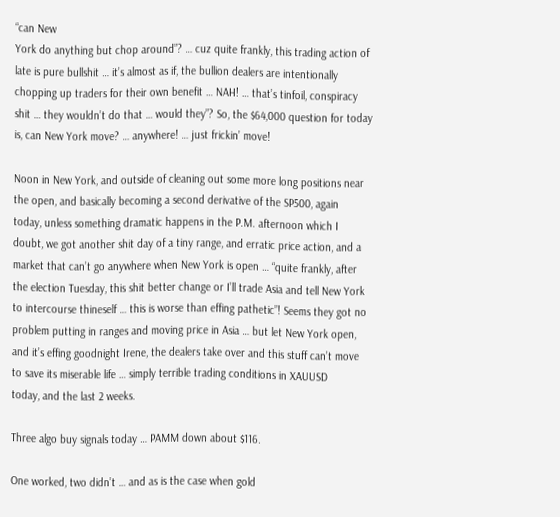“can New
York do anything but chop around”? … cuz quite frankly, this trading action of
late is pure bullshit … it’s almost as if, the bullion dealers are intentionally
chopping up traders for their own benefit … NAH! … that’s tinfoil, conspiracy
shit … they wouldn’t do that … would they”? So, the $64,000 question for today
is, can New York move? … anywhere! … just frickin’ move!

Noon in New York, and outside of cleaning out some more long positions near
the open, and basically becoming a second derivative of the SP500, again
today, unless something dramatic happens in the P.M. afternoon which I
doubt, we got another shit day of a tiny range, and erratic price action, and a
market that can’t go anywhere when New York is open … “quite frankly, after
the election Tuesday, this shit better change or I’ll trade Asia and tell New York
to intercourse thineself … this is worse than effing pathetic”! Seems they got no
problem putting in ranges and moving price in Asia … but let New York open,
and it’s effing goodnight Irene, the dealers take over and this stuff can’t move
to save its miserable life … simply terrible trading conditions in XAUUSD
today, and the last 2 weeks.

Three algo buy signals today … PAMM down about $116.

One worked, two didn’t … and as is the case when gold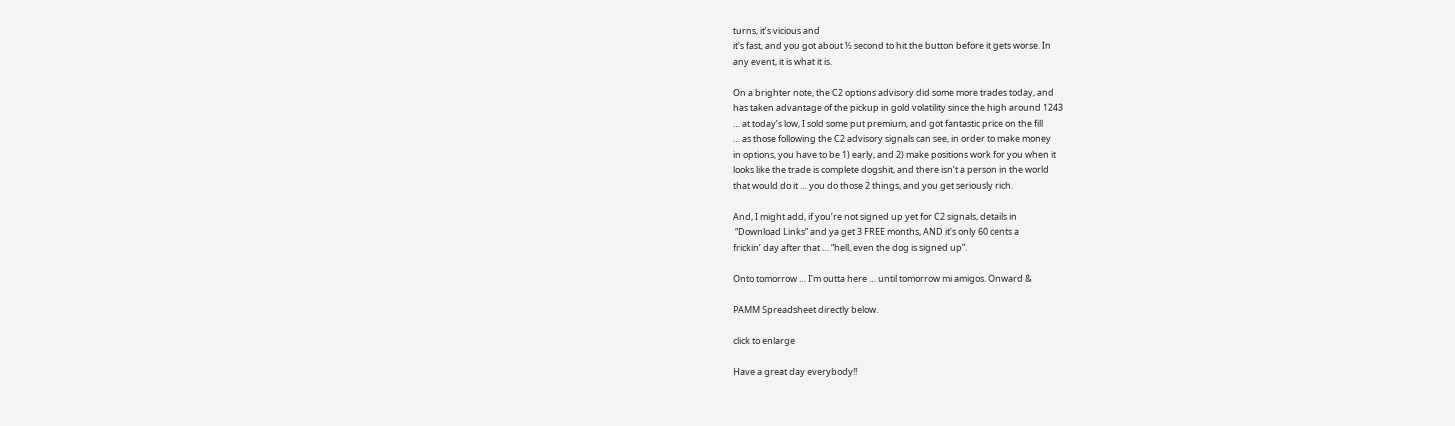turns, it’s vicious and
it’s fast, and you got about ½ second to hit the button before it gets worse. In
any event, it is what it is.

On a brighter note, the C2 options advisory did some more trades today, and
has taken advantage of the pickup in gold volatility since the high around 1243
… at today’s low, I sold some put premium, and got fantastic price on the fill
… as those following the C2 advisory signals can see, in order to make money
in options, you have to be 1) early, and 2) make positions work for you when it
looks like the trade is complete dogshit, and there isn’t a person in the world
that would do it … you do those 2 things, and you get seriously rich.

And, I might add, if you’re not signed up yet for C2 signals, details in
 “Download Links” and ya get 3 FREE months, AND it’s only 60 cents a
frickin’ day after that … “hell, even the dog is signed up”.

Onto tomorrow … I’m outta here … until tomorrow mi amigos. Onward &

PAMM Spreadsheet directly below.

click to enlarge

Have a great day everybody!!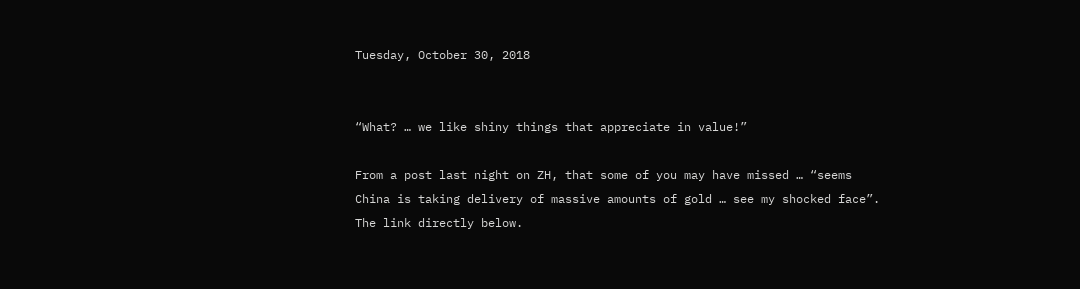Tuesday, October 30, 2018


“What? … we like shiny things that appreciate in value!”

From a post last night on ZH, that some of you may have missed … “seems
China is taking delivery of massive amounts of gold … see my shocked face”.
The link directly below.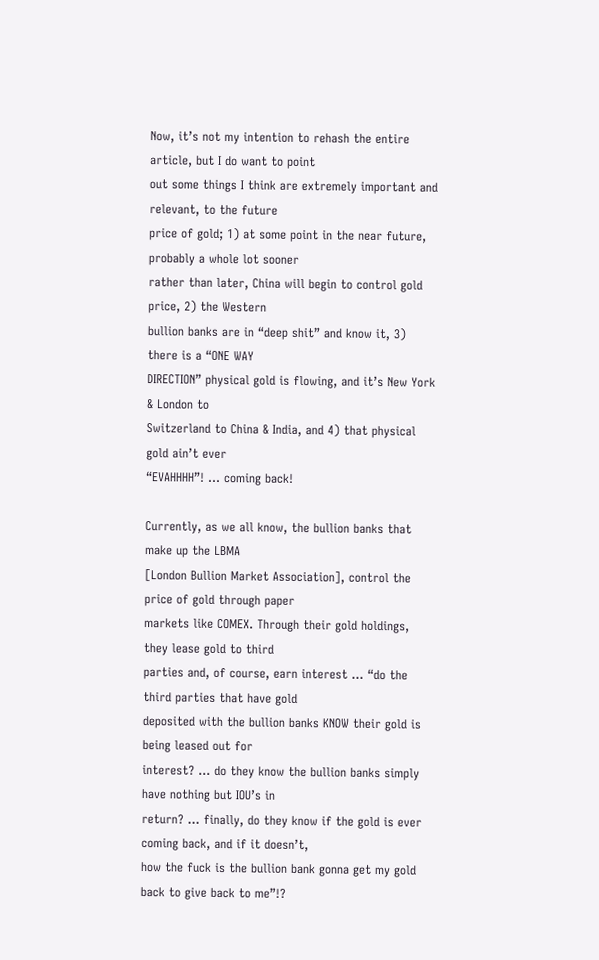Now, it’s not my intention to rehash the entire article, but I do want to point
out some things I think are extremely important and relevant, to the future
price of gold; 1) at some point in the near future, probably a whole lot sooner
rather than later, China will begin to control gold price, 2) the Western
bullion banks are in “deep shit” and know it, 3) there is a “ONE WAY
DIRECTION” physical gold is flowing, and it’s New York & London to
Switzerland to China & India, and 4) that physical gold ain’t ever
“EVAHHHH”! … coming back!

Currently, as we all know, the bullion banks that make up the LBMA
[London Bullion Market Association], control the price of gold through paper
markets like COMEX. Through their gold holdings, they lease gold to third
parties and, of course, earn interest … “do the third parties that have gold
deposited with the bullion banks KNOW their gold is being leased out for
interest? … do they know the bullion banks simply have nothing but IOU’s in
return? … finally, do they know if the gold is ever coming back, and if it doesn’t,
how the fuck is the bullion bank gonna get my gold back to give back to me”!?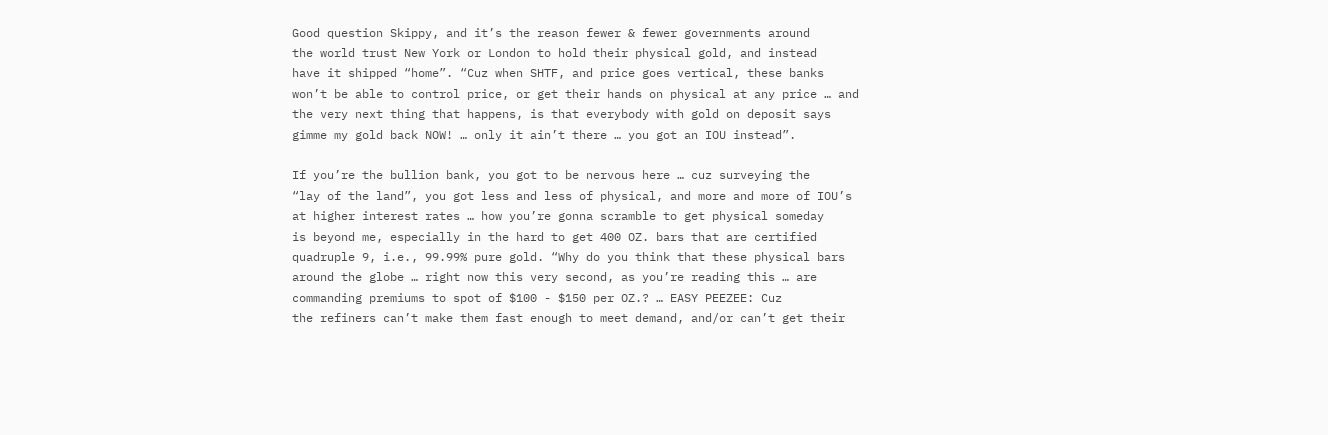Good question Skippy, and it’s the reason fewer & fewer governments around
the world trust New York or London to hold their physical gold, and instead
have it shipped “home”. “Cuz when SHTF, and price goes vertical, these banks
won’t be able to control price, or get their hands on physical at any price … and
the very next thing that happens, is that everybody with gold on deposit says
gimme my gold back NOW! … only it ain’t there … you got an IOU instead”.

If you’re the bullion bank, you got to be nervous here … cuz surveying the
“lay of the land”, you got less and less of physical, and more and more of IOU’s
at higher interest rates … how you’re gonna scramble to get physical someday
is beyond me, especially in the hard to get 400 OZ. bars that are certified
quadruple 9, i.e., 99.99% pure gold. “Why do you think that these physical bars
around the globe … right now this very second, as you’re reading this … are
commanding premiums to spot of $100 - $150 per OZ.? … EASY PEEZEE: Cuz
the refiners can’t make them fast enough to meet demand, and/or can’t get their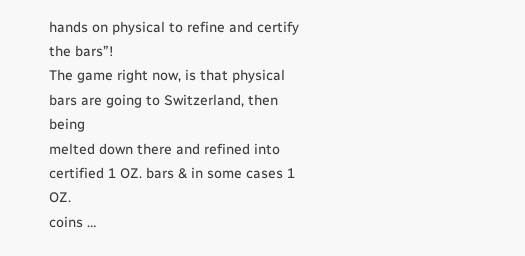hands on physical to refine and certify the bars”!
The game right now, is that physical bars are going to Switzerland, then being
melted down there and refined into certified 1 OZ. bars & in some cases 1 OZ.
coins …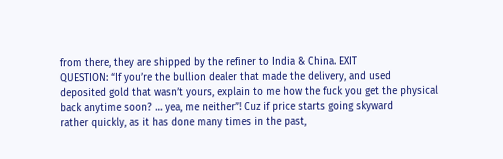from there, they are shipped by the refiner to India & China. EXIT
QUESTION: “If you’re the bullion dealer that made the delivery, and used
deposited gold that wasn’t yours, explain to me how the fuck you get the physical
back anytime soon? … yea, me neither”! Cuz if price starts going skyward
rather quickly, as it has done many times in the past,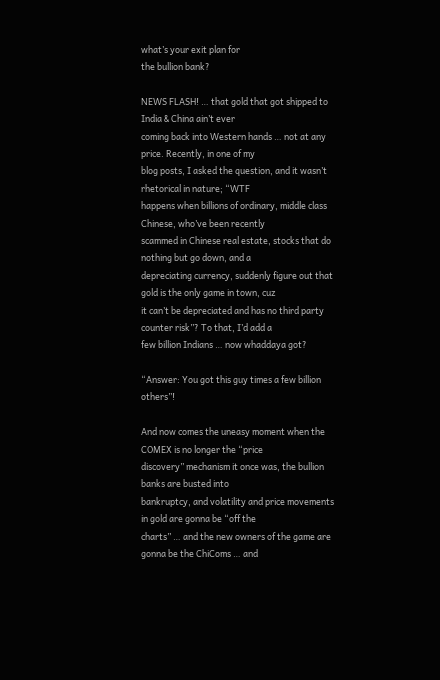what’s your exit plan for
the bullion bank?

NEWS FLASH! … that gold that got shipped to India & China ain’t ever
coming back into Western hands … not at any price. Recently, in one of my
blog posts, I asked the question, and it wasn’t rhetorical in nature; “WTF
happens when billions of ordinary, middle class Chinese, who’ve been recently
scammed in Chinese real estate, stocks that do nothing but go down, and a
depreciating currency, suddenly figure out that gold is the only game in town, cuz
it can’t be depreciated and has no third party counter risk”? To that, I’d add a
few billion Indians … now whaddaya got?

“Answer: You got this guy times a few billion others”!

And now comes the uneasy moment when the COMEX is no longer the “price
discovery” mechanism it once was, the bullion banks are busted into
bankruptcy, and volatility and price movements in gold are gonna be “off the
charts” … and the new owners of the game are gonna be the ChiComs … and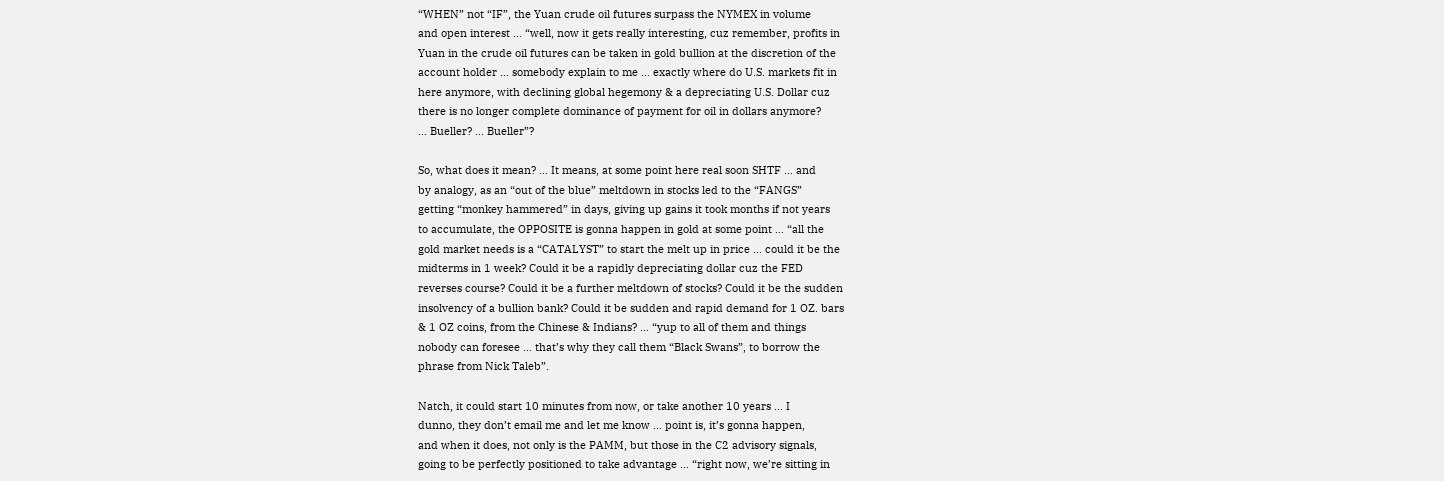“WHEN” not “IF”, the Yuan crude oil futures surpass the NYMEX in volume
and open interest … “well, now it gets really interesting, cuz remember, profits in
Yuan in the crude oil futures can be taken in gold bullion at the discretion of the
account holder … somebody explain to me … exactly where do U.S. markets fit in
here anymore, with declining global hegemony & a depreciating U.S. Dollar cuz
there is no longer complete dominance of payment for oil in dollars anymore?
… Bueller? … Bueller”?

So, what does it mean? … It means, at some point here real soon SHTF … and
by analogy, as an “out of the blue” meltdown in stocks led to the “FANGS”
getting “monkey hammered” in days, giving up gains it took months if not years
to accumulate, the OPPOSITE is gonna happen in gold at some point … “all the
gold market needs is a “CATALYST” to start the melt up in price … could it be the
midterms in 1 week? Could it be a rapidly depreciating dollar cuz the FED
reverses course? Could it be a further meltdown of stocks? Could it be the sudden
insolvency of a bullion bank? Could it be sudden and rapid demand for 1 OZ. bars
& 1 OZ coins, from the Chinese & Indians? … “yup to all of them and things
nobody can foresee … that’s why they call them “Black Swans”, to borrow the
phrase from Nick Taleb”.

Natch, it could start 10 minutes from now, or take another 10 years … I
dunno, they don’t email me and let me know … point is, it’s gonna happen,
and when it does, not only is the PAMM, but those in the C2 advisory signals,
going to be perfectly positioned to take advantage … “right now, we’re sitting in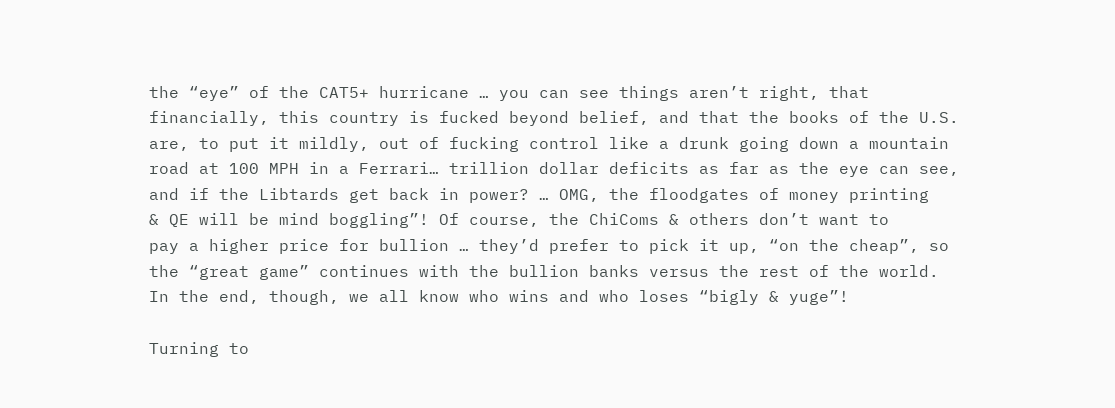the “eye” of the CAT5+ hurricane … you can see things aren’t right, that
financially, this country is fucked beyond belief, and that the books of the U.S.
are, to put it mildly, out of fucking control like a drunk going down a mountain
road at 100 MPH in a Ferrari… trillion dollar deficits as far as the eye can see,
and if the Libtards get back in power? … OMG, the floodgates of money printing
& QE will be mind boggling”! Of course, the ChiComs & others don’t want to
pay a higher price for bullion … they’d prefer to pick it up, “on the cheap”, so
the “great game” continues with the bullion banks versus the rest of the world.
In the end, though, we all know who wins and who loses “bigly & yuge”!

Turning to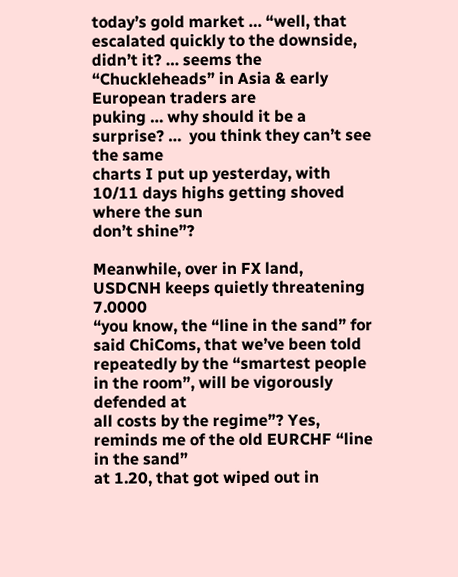today’s gold market … “well, that escalated quickly to the downside,
didn’t it? … seems the “Chuckleheads” in Asia & early European traders are
puking … why should it be a surprise? …  you think they can’t see the same
charts I put up yesterday, with 10/11 days highs getting shoved where the sun
don’t shine”?

Meanwhile, over in FX land, USDCNH keeps quietly threatening 7.0000
“you know, the “line in the sand” for said ChiComs, that we’ve been told
repeatedly by the “smartest people in the room”, will be vigorously defended at
all costs by the regime”? Yes, reminds me of the old EURCHF “line in the sand”
at 1.20, that got wiped out in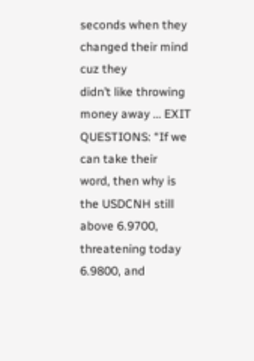seconds when they changed their mind cuz they
didn’t like throwing money away … EXIT QUESTIONS: “If we can take their
word, then why is the USDCNH still above 6.9700, threatening today 6.9800, and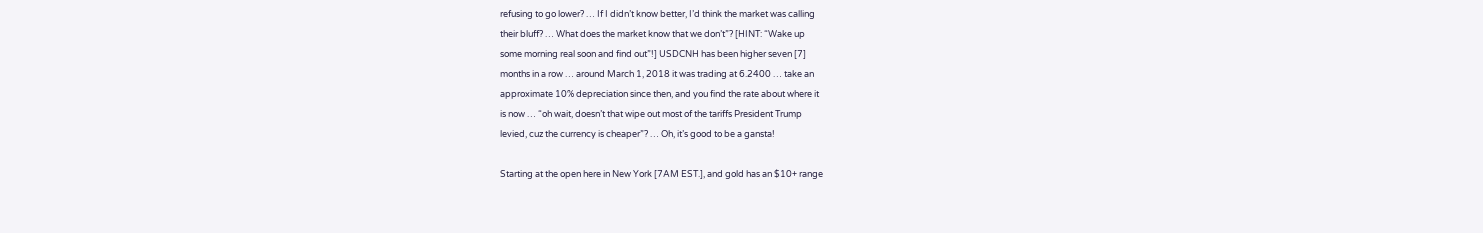refusing to go lower? … If I didn’t know better, I’d think the market was calling
their bluff? … What does the market know that we don’t”? [HINT: “Wake up
some morning real soon and find out”!] USDCNH has been higher seven [7]
months in a row … around March 1, 2018 it was trading at 6.2400 … take an
approximate 10% depreciation since then, and you find the rate about where it
is now … “oh wait, doesn’t that wipe out most of the tariffs President Trump
levied, cuz the currency is cheaper”? … Oh, it’s good to be a gansta!

Starting at the open here in New York [7AM EST.], and gold has an $10+ range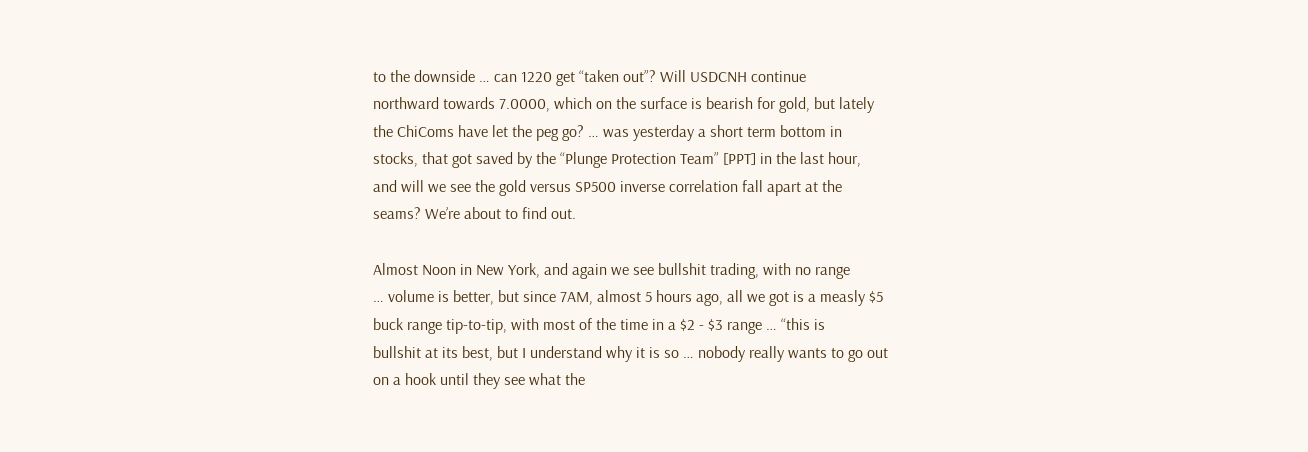to the downside … can 1220 get “taken out”? Will USDCNH continue
northward towards 7.0000, which on the surface is bearish for gold, but lately
the ChiComs have let the peg go? … was yesterday a short term bottom in
stocks, that got saved by the “Plunge Protection Team” [PPT] in the last hour,
and will we see the gold versus SP500 inverse correlation fall apart at the
seams? We’re about to find out.

Almost Noon in New York, and again we see bullshit trading, with no range
… volume is better, but since 7AM, almost 5 hours ago, all we got is a measly $5
buck range tip-to-tip, with most of the time in a $2 - $3 range … “this is
bullshit at its best, but I understand why it is so … nobody really wants to go out
on a hook until they see what the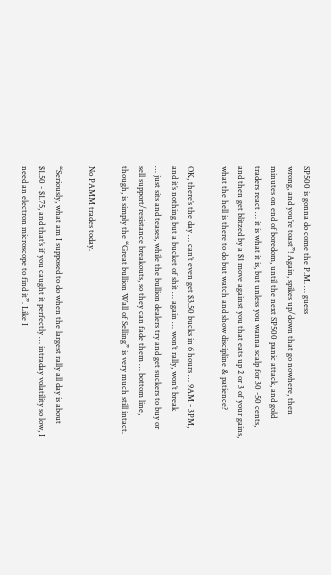SP500 is gonna do come the P.M. … guess
wrong, and you’re toast”! Again, spikes up/down that go nowhere, then
minutes on end of boredom, until the next SP500 panic attack, and gold
traders react … it is what it is, but unless you wanna scalp for 30 -50 cents,
and then get blitzed by a $1 move against you that eats up 2 or 3 of your gains,
what the hell is there to do but watch and show discipline & patience?

OK, there’s the day … can’t even get $3.50 bucks in 6 hours … 9AM - 3PM,
and it’s nothing but a bucket of shit … again … won’t rally, won’t break
… just sits and teases, while the bullion dealers try and get suckers to buy or
sell support/resistance breakouts, so they can fade them … bottom line,
though, is simply the “Great bullion Wall of Selling” is very much still intact.

No PAMM trades today.

“Seriously, what am I supposed to do when the largest rally all day is about
$1.50 - $1.75, and that’s if you caught it perfectly … intraday volatility so low, I
need an electron microscope to find it”. Like I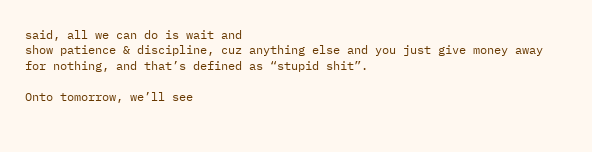said, all we can do is wait and
show patience & discipline, cuz anything else and you just give money away
for nothing, and that’s defined as “stupid shit”.

Onto tomorrow, we’ll see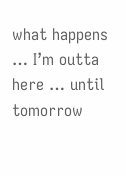what happens … I’m outta here … until tomorrow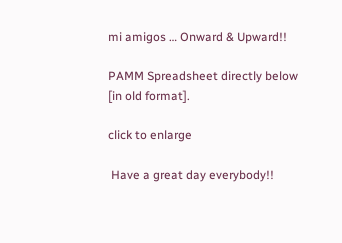mi amigos … Onward & Upward!!

PAMM Spreadsheet directly below [in old format].

click to enlarge

 Have a great day everybody!!